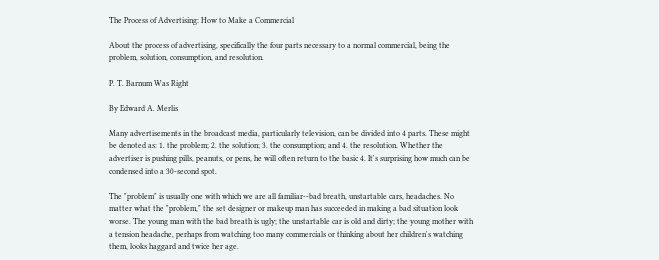The Process of Advertising: How to Make a Commercial

About the process of advertising, specifically the four parts necessary to a normal commercial, being the problem, solution, consumption, and resolution.

P. T. Barnum Was Right

By Edward A. Merlis

Many advertisements in the broadcast media, particularly television, can be divided into 4 parts. These might be denoted as: 1. the problem; 2. the solution; 3. the consumption; and 4. the resolution. Whether the advertiser is pushing pills, peanuts, or pens, he will often return to the basic 4. It's surprising how much can be condensed into a 30-second spot.

The "problem" is usually one with which we are all familiar--bad breath, unstartable cars, headaches. No matter what the "problem," the set designer or makeup man has succeeded in making a bad situation look worse. The young man with the bad breath is ugly; the unstartable car is old and dirty; the young mother with a tension headache, perhaps from watching too many commercials or thinking about her children's watching them, looks haggard and twice her age.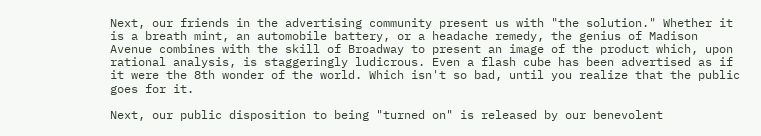Next, our friends in the advertising community present us with "the solution." Whether it is a breath mint, an automobile battery, or a headache remedy, the genius of Madison Avenue combines with the skill of Broadway to present an image of the product which, upon rational analysis, is staggeringly ludicrous. Even a flash cube has been advertised as if it were the 8th wonder of the world. Which isn't so bad, until you realize that the public goes for it.

Next, our public disposition to being "turned on" is released by our benevolent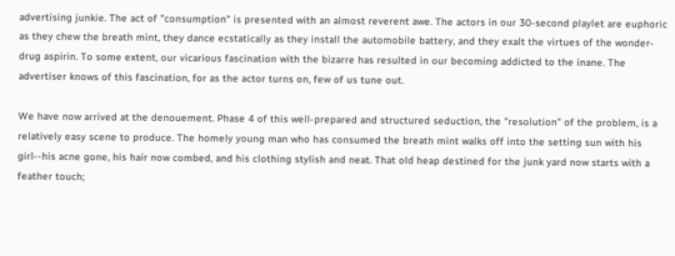advertising junkie. The act of "consumption" is presented with an almost reverent awe. The actors in our 30-second playlet are euphoric as they chew the breath mint, they dance ecstatically as they install the automobile battery, and they exalt the virtues of the wonder-drug aspirin. To some extent, our vicarious fascination with the bizarre has resulted in our becoming addicted to the inane. The advertiser knows of this fascination, for as the actor turns on, few of us tune out.

We have now arrived at the denouement. Phase 4 of this well-prepared and structured seduction, the "resolution" of the problem, is a relatively easy scene to produce. The homely young man who has consumed the breath mint walks off into the setting sun with his girl--his acne gone, his hair now combed, and his clothing stylish and neat. That old heap destined for the junk yard now starts with a feather touch;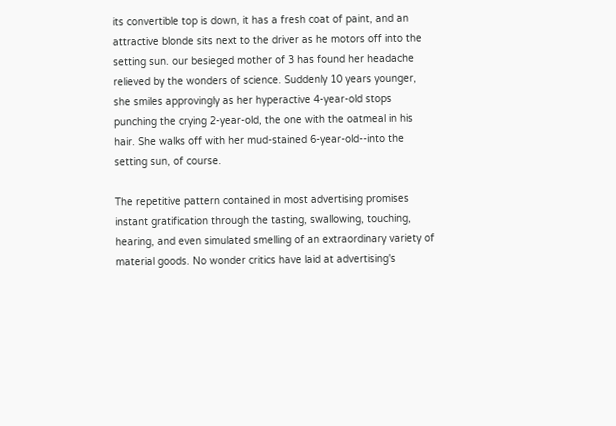its convertible top is down, it has a fresh coat of paint, and an attractive blonde sits next to the driver as he motors off into the setting sun. our besieged mother of 3 has found her headache relieved by the wonders of science. Suddenly 10 years younger, she smiles approvingly as her hyperactive 4-year-old stops punching the crying 2-year-old, the one with the oatmeal in his hair. She walks off with her mud-stained 6-year-old--into the setting sun, of course.

The repetitive pattern contained in most advertising promises instant gratification through the tasting, swallowing, touching, hearing, and even simulated smelling of an extraordinary variety of material goods. No wonder critics have laid at advertising's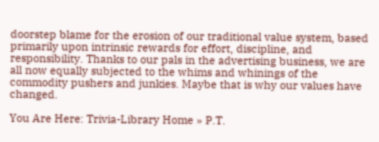doorstep blame for the erosion of our traditional value system, based primarily upon intrinsic rewards for effort, discipline, and responsibility. Thanks to our pals in the advertising business, we are all now equally subjected to the whims and whinings of the commodity pushers and junkies. Maybe that is why our values have changed.

You Are Here: Trivia-Library Home » P.T.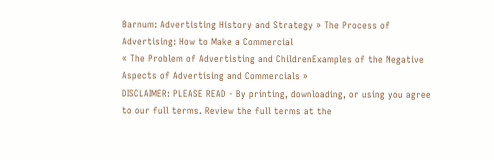Barnum: Advertisting History and Strategy » The Process of Advertising: How to Make a Commercial
« The Problem of Advertisting and ChildrenExamples of the Negative Aspects of Advertising and Commercials »
DISCLAIMER: PLEASE READ - By printing, downloading, or using you agree to our full terms. Review the full terms at the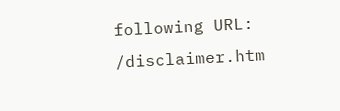following URL: /disclaimer.htm